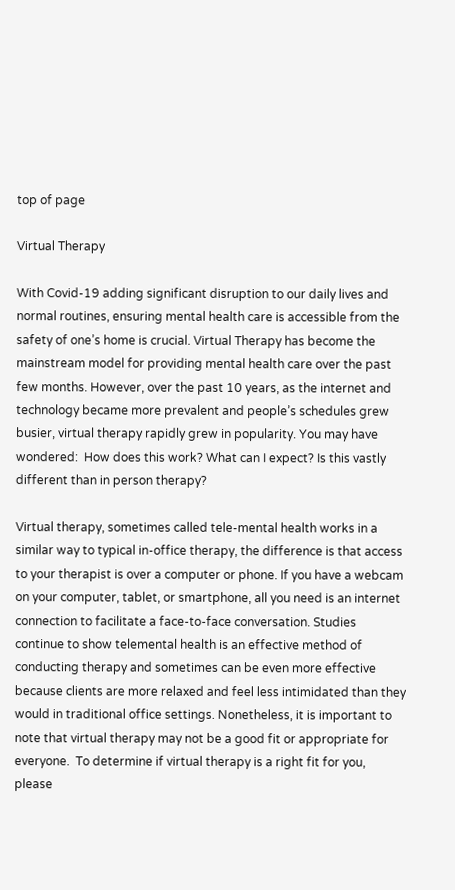top of page

Virtual Therapy

With Covid-19 adding significant disruption to our daily lives and normal routines, ensuring mental health care is accessible from the safety of one’s home is crucial. Virtual Therapy has become the mainstream model for providing mental health care over the past few months. However, over the past 10 years, as the internet and technology became more prevalent and people’s schedules grew busier, virtual therapy rapidly grew in popularity. You may have wondered:  How does this work? What can I expect? Is this vastly different than in person therapy?

Virtual therapy, sometimes called tele-mental health works in a similar way to typical in-office therapy, the difference is that access to your therapist is over a computer or phone. If you have a webcam on your computer, tablet, or smartphone, all you need is an internet connection to facilitate a face-to-face conversation. Studies continue to show telemental health is an effective method of conducting therapy and sometimes can be even more effective because clients are more relaxed and feel less intimidated than they would in traditional office settings. Nonetheless, it is important to note that virtual therapy may not be a good fit or appropriate for everyone.  To determine if virtual therapy is a right fit for you, please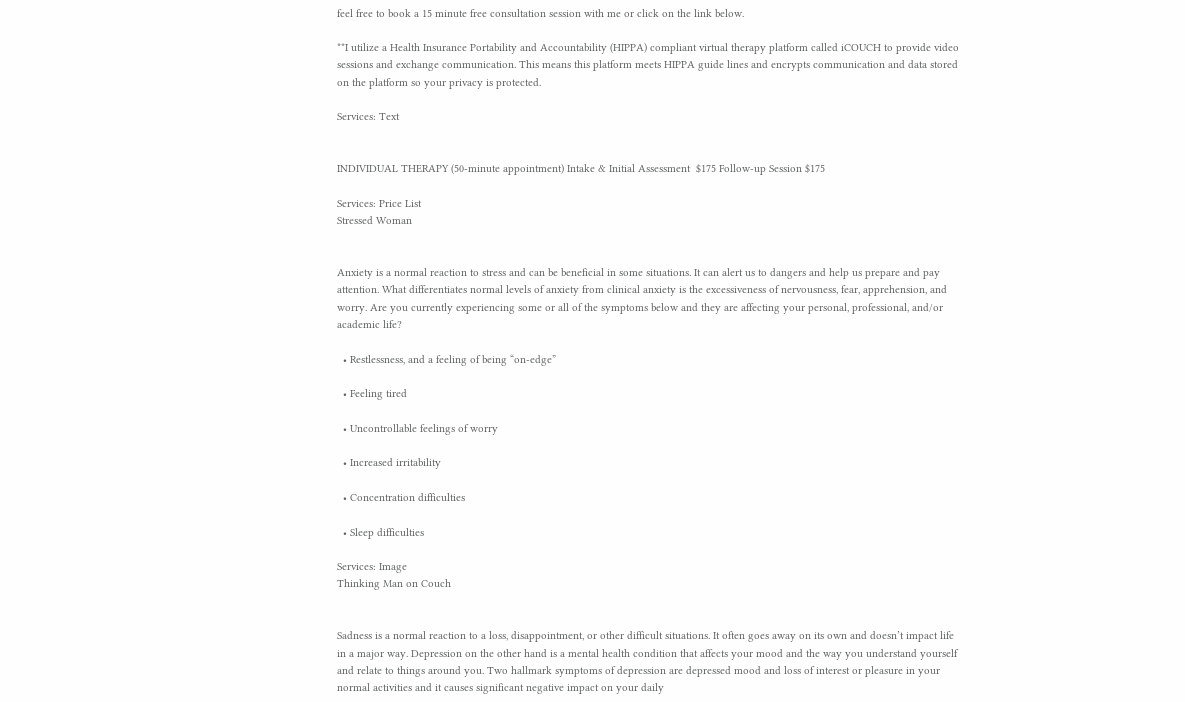feel free to book a 15 minute free consultation session with me or click on the link below.

**I utilize a Health Insurance Portability and Accountability (HIPPA) compliant virtual therapy platform called iCOUCH to provide video sessions and exchange communication. This means this platform meets HIPPA guide lines and encrypts communication and data stored on the platform so your privacy is protected.

Services: Text


INDIVIDUAL THERAPY (50-minute appointment) Intake & Initial Assessment  $175 Follow-up Session $175

Services: Price List
Stressed Woman


Anxiety is a normal reaction to stress and can be beneficial in some situations. It can alert us to dangers and help us prepare and pay attention. What differentiates normal levels of anxiety from clinical anxiety is the excessiveness of nervousness, fear, apprehension, and worry. Are you currently experiencing some or all of the symptoms below and they are affecting your personal, professional, and/or academic life?

  • Restlessness, and a feeling of being “on-edge”

  • Feeling tired

  • Uncontrollable feelings of worry

  • Increased irritability

  • Concentration difficulties

  • Sleep difficulties

Services: Image
Thinking Man on Couch


Sadness is a normal reaction to a loss, disappointment, or other difficult situations. It often goes away on its own and doesn’t impact life in a major way. Depression on the other hand is a mental health condition that affects your mood and the way you understand yourself and relate to things around you. Two hallmark symptoms of depression are depressed mood and loss of interest or pleasure in your normal activities and it causes significant negative impact on your daily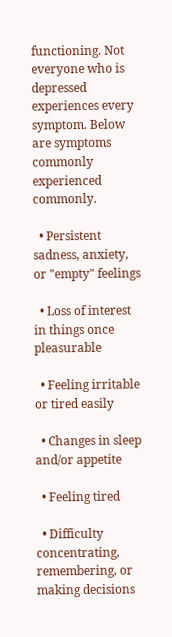functioning. Not everyone who is depressed experiences every symptom. Below are symptoms commonly experienced commonly.

  • Persistent sadness, anxiety, or "empty" feelings

  • Loss of interest in things once pleasurable

  • Feeling irritable or tired easily

  • Changes in sleep and/or appetite

  • Feeling tired

  • Difficulty concentrating, remembering, or making decisions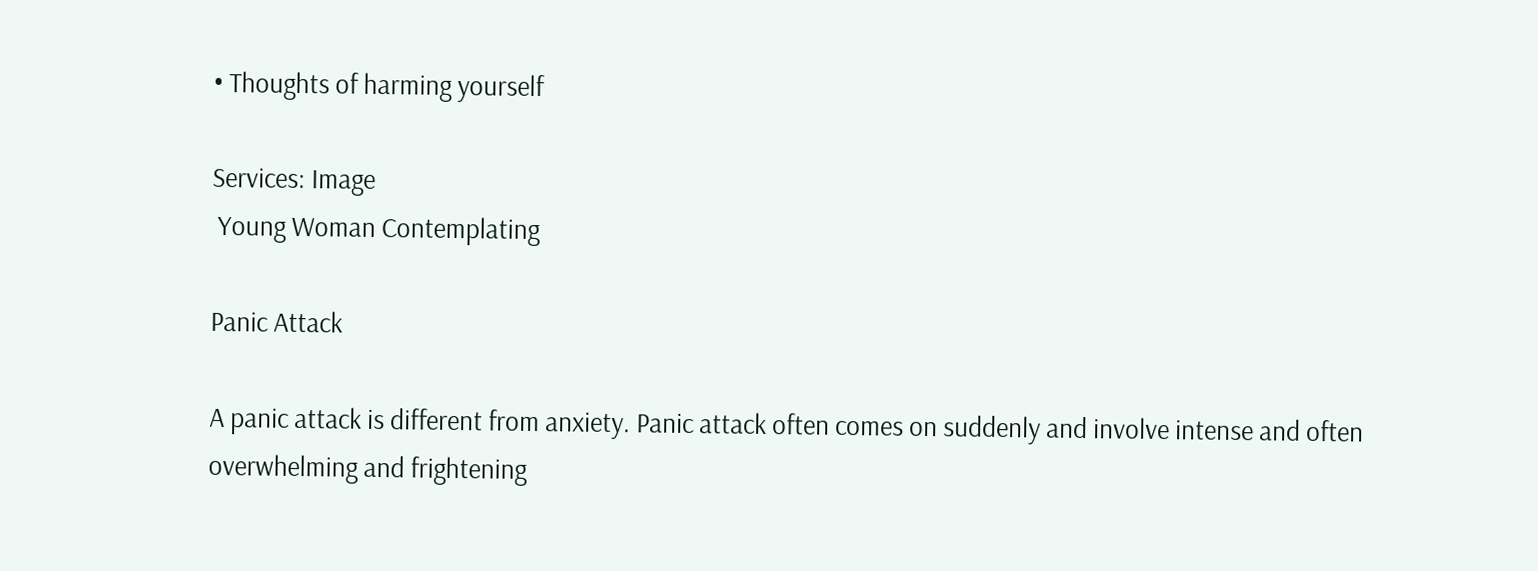• Thoughts of harming yourself

Services: Image
 Young Woman Contemplating

Panic Attack

A panic attack is different from anxiety. Panic attack often comes on suddenly and involve intense and often overwhelming and frightening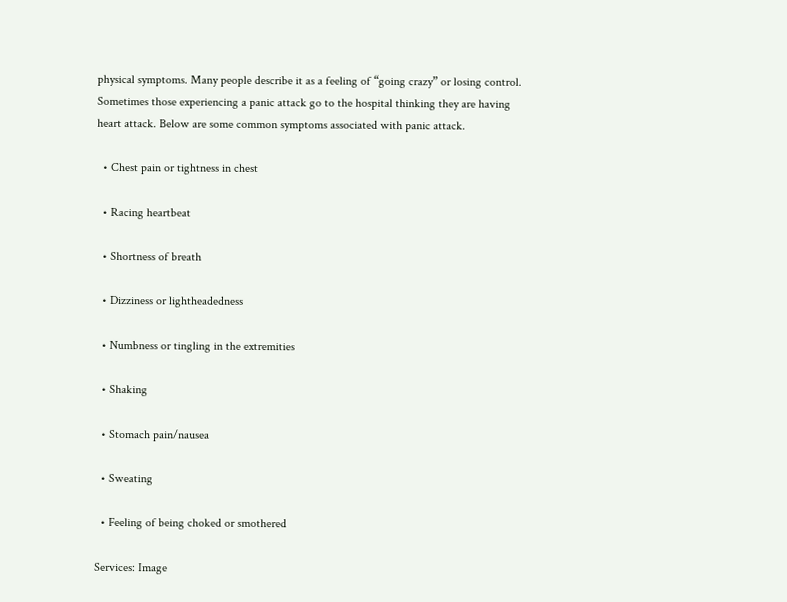physical symptoms. Many people describe it as a feeling of “going crazy” or losing control. Sometimes those experiencing a panic attack go to the hospital thinking they are having heart attack. Below are some common symptoms associated with panic attack.

  • Chest pain or tightness in chest

  • Racing heartbeat

  • Shortness of breath

  • Dizziness or lightheadedness

  • Numbness or tingling in the extremities

  • Shaking

  • Stomach pain/nausea

  • Sweating

  • Feeling of being choked or smothered

Services: Image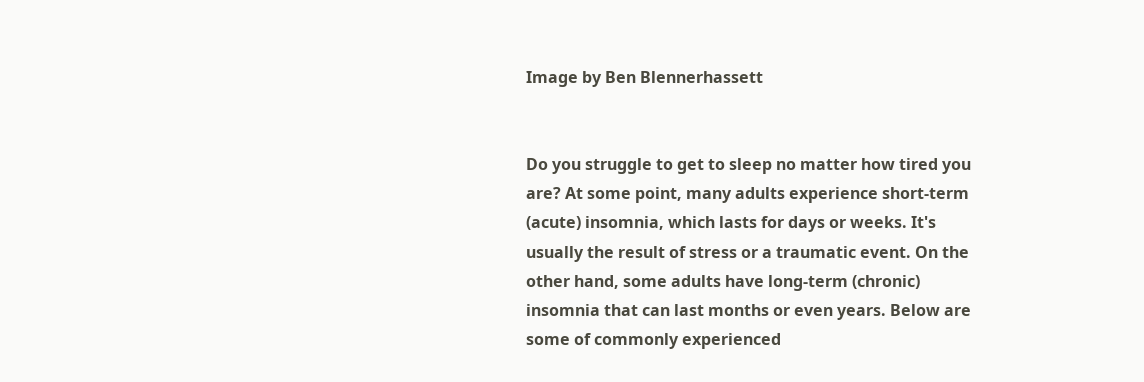Image by Ben Blennerhassett


Do you struggle to get to sleep no matter how tired you are? At some point, many adults experience short-term (acute) insomnia, which lasts for days or weeks. It's usually the result of stress or a traumatic event. On the other hand, some adults have long-term (chronic) insomnia that can last months or even years. Below are some of commonly experienced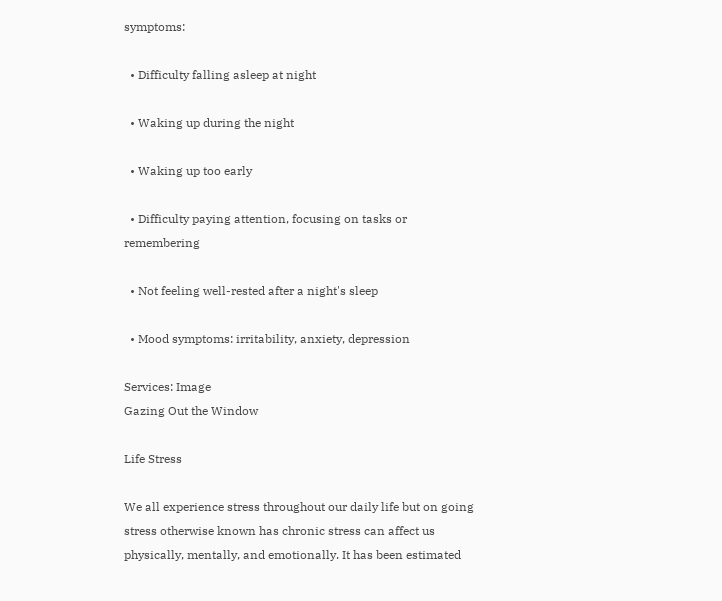symptoms:

  • Difficulty falling asleep at night

  • Waking up during the night

  • Waking up too early

  • Difficulty paying attention, focusing on tasks or remembering

  • Not feeling well-rested after a night's sleep

  • Mood symptoms: irritability, anxiety, depression

Services: Image
Gazing Out the Window

Life Stress

We all experience stress throughout our daily life but on going stress otherwise known has chronic stress can affect us physically, mentally, and emotionally. It has been estimated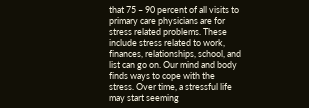that 75 – 90 percent of all visits to primary care physicians are for stress related problems. These include stress related to work, finances, relationships, school, and list can go on. Our mind and body finds ways to cope with the stress. Over time, a stressful life may start seeming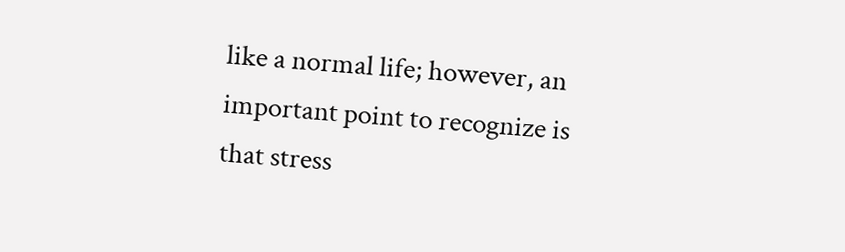like a normal life; however, an important point to recognize is that stress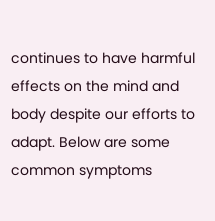continues to have harmful effects on the mind and body despite our efforts to adapt. Below are some common symptoms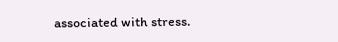associated with stress.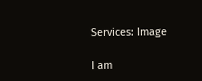Services: Image

I am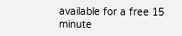available for a free 15 minute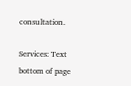consultation.

Services: Text
bottom of page